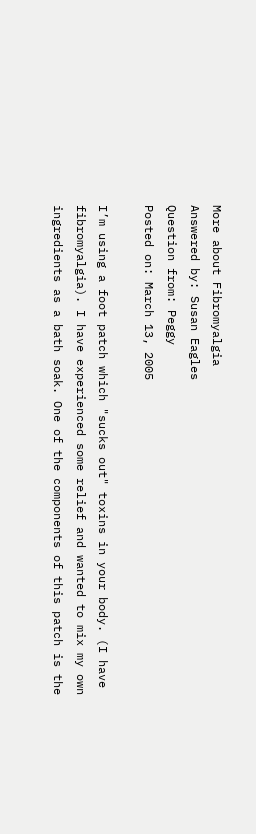More about Fibromyalgia
Answered by: Susan Eagles
Question from: Peggy
Posted on: March 13, 2005

I’m using a foot patch which "sucks out" toxins in your body. (I have fibromyalgia). I have experienced some relief and wanted to mix my own ingredients as a bath soak. One of the components of this patch is the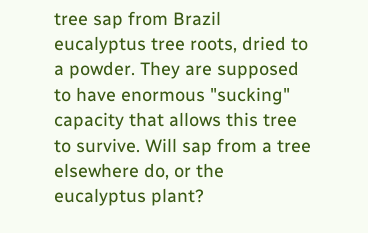tree sap from Brazil eucalyptus tree roots, dried to a powder. They are supposed to have enormous "sucking" capacity that allows this tree to survive. Will sap from a tree elsewhere do, or the eucalyptus plant?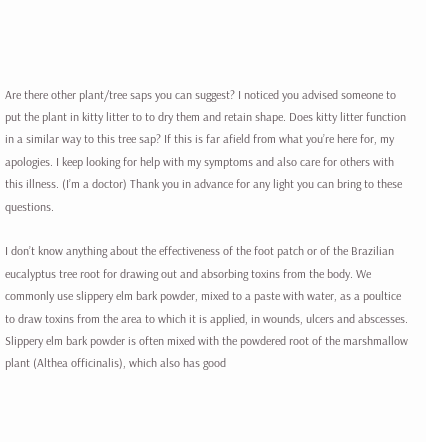Are there other plant/tree saps you can suggest? I noticed you advised someone to put the plant in kitty litter to to dry them and retain shape. Does kitty litter function in a similar way to this tree sap? If this is far afield from what you’re here for, my apologies. I keep looking for help with my symptoms and also care for others with this illness. (I’m a doctor) Thank you in advance for any light you can bring to these questions.

I don’t know anything about the effectiveness of the foot patch or of the Brazilian eucalyptus tree root for drawing out and absorbing toxins from the body. We commonly use slippery elm bark powder, mixed to a paste with water, as a poultice to draw toxins from the area to which it is applied, in wounds, ulcers and abscesses. Slippery elm bark powder is often mixed with the powdered root of the marshmallow plant (Althea officinalis), which also has good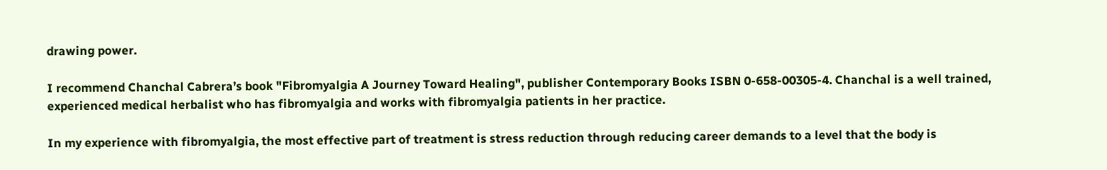drawing power.

I recommend Chanchal Cabrera’s book "Fibromyalgia A Journey Toward Healing", publisher Contemporary Books ISBN 0-658-00305-4. Chanchal is a well trained, experienced medical herbalist who has fibromyalgia and works with fibromyalgia patients in her practice.

In my experience with fibromyalgia, the most effective part of treatment is stress reduction through reducing career demands to a level that the body is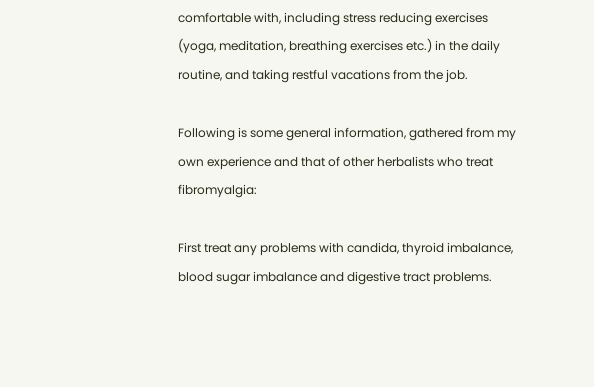comfortable with, including stress reducing exercises (yoga, meditation, breathing exercises etc.) in the daily routine, and taking restful vacations from the job.

Following is some general information, gathered from my own experience and that of other herbalists who treat fibromyalgia:

First treat any problems with candida, thyroid imbalance, blood sugar imbalance and digestive tract problems.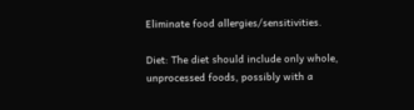Eliminate food allergies/sensitivities.

Diet: The diet should include only whole, unprocessed foods, possibly with a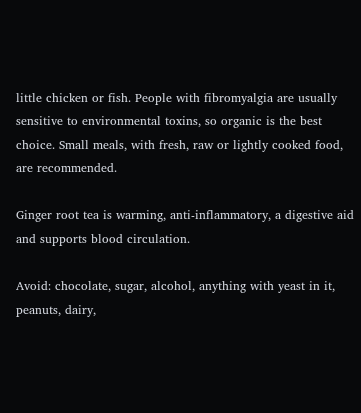little chicken or fish. People with fibromyalgia are usually sensitive to environmental toxins, so organic is the best choice. Small meals, with fresh, raw or lightly cooked food, are recommended.

Ginger root tea is warming, anti-inflammatory, a digestive aid and supports blood circulation.

Avoid: chocolate, sugar, alcohol, anything with yeast in it, peanuts, dairy,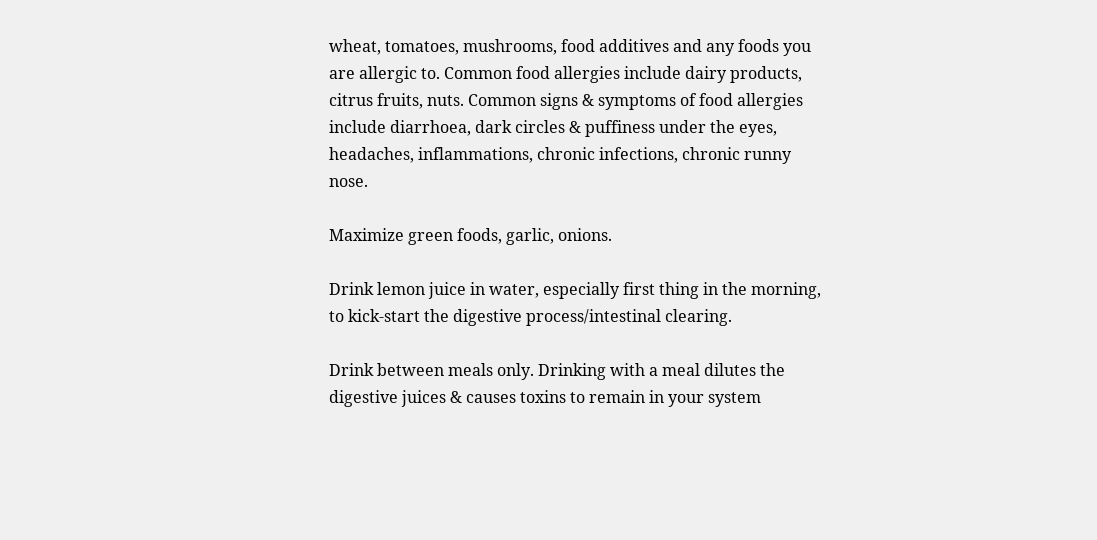wheat, tomatoes, mushrooms, food additives and any foods you are allergic to. Common food allergies include dairy products, citrus fruits, nuts. Common signs & symptoms of food allergies include diarrhoea, dark circles & puffiness under the eyes, headaches, inflammations, chronic infections, chronic runny nose.

Maximize green foods, garlic, onions.

Drink lemon juice in water, especially first thing in the morning, to kick-start the digestive process/intestinal clearing.

Drink between meals only. Drinking with a meal dilutes the digestive juices & causes toxins to remain in your system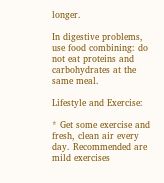longer.

In digestive problems, use food combining: do not eat proteins and carbohydrates at the same meal.

Lifestyle and Exercise:

* Get some exercise and fresh, clean air every day. Recommended are mild exercises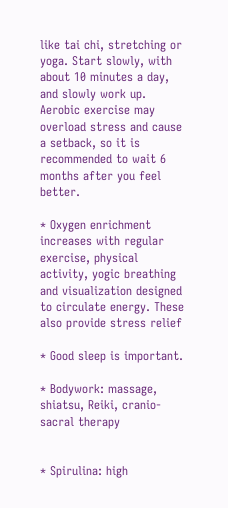like tai chi, stretching or yoga. Start slowly, with about 10 minutes a day, and slowly work up. Aerobic exercise may overload stress and cause a setback, so it is recommended to wait 6 months after you feel better.

* Oxygen enrichment increases with regular exercise, physical activity, yogic breathing and visualization designed to circulate energy. These also provide stress relief

* Good sleep is important.

* Bodywork: massage, shiatsu, Reiki, cranio-sacral therapy


* Spirulina: high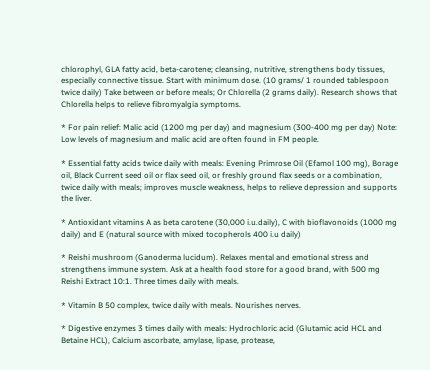chlorophyl, GLA fatty acid, beta-carotene; cleansing, nutritive, strengthens body tissues, especially connective tissue. Start with minimum dose. (10 grams/ 1 rounded tablespoon twice daily) Take between or before meals; Or Chlorella (2 grams daily). Research shows that Chlorella helps to relieve fibromyalgia symptoms.

* For pain relief: Malic acid (1200 mg per day) and magnesium (300-400 mg per day) Note: Low levels of magnesium and malic acid are often found in FM people.

* Essential fatty acids twice daily with meals: Evening Primrose Oil (Efamol 100 mg), Borage oil, Black Current seed oil or flax seed oil, or freshly ground flax seeds or a combination, twice daily with meals; improves muscle weakness, helps to relieve depression and supports the liver.

* Antioxidant vitamins A as beta carotene (30,000 i.u.daily), C with bioflavonoids (1000 mg daily) and E (natural source with mixed tocopherols 400 i.u daily)

* Reishi mushroom (Ganoderma lucidum). Relaxes mental and emotional stress and strengthens immune system. Ask at a health food store for a good brand, with 500 mg Reishi Extract 10:1. Three times daily with meals.

* Vitamin B 50 complex, twice daily with meals. Nourishes nerves.

* Digestive enzymes 3 times daily with meals: Hydrochloric acid (Glutamic acid HCL and Betaine HCL), Calcium ascorbate, amylase, lipase, protease,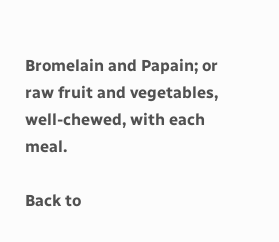Bromelain and Papain; or raw fruit and vegetables, well-chewed, with each meal.

Back to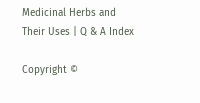Medicinal Herbs and Their Uses | Q & A Index

Copyright ©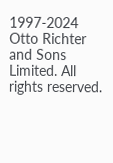1997-2024 Otto Richter and Sons Limited. All rights reserved.